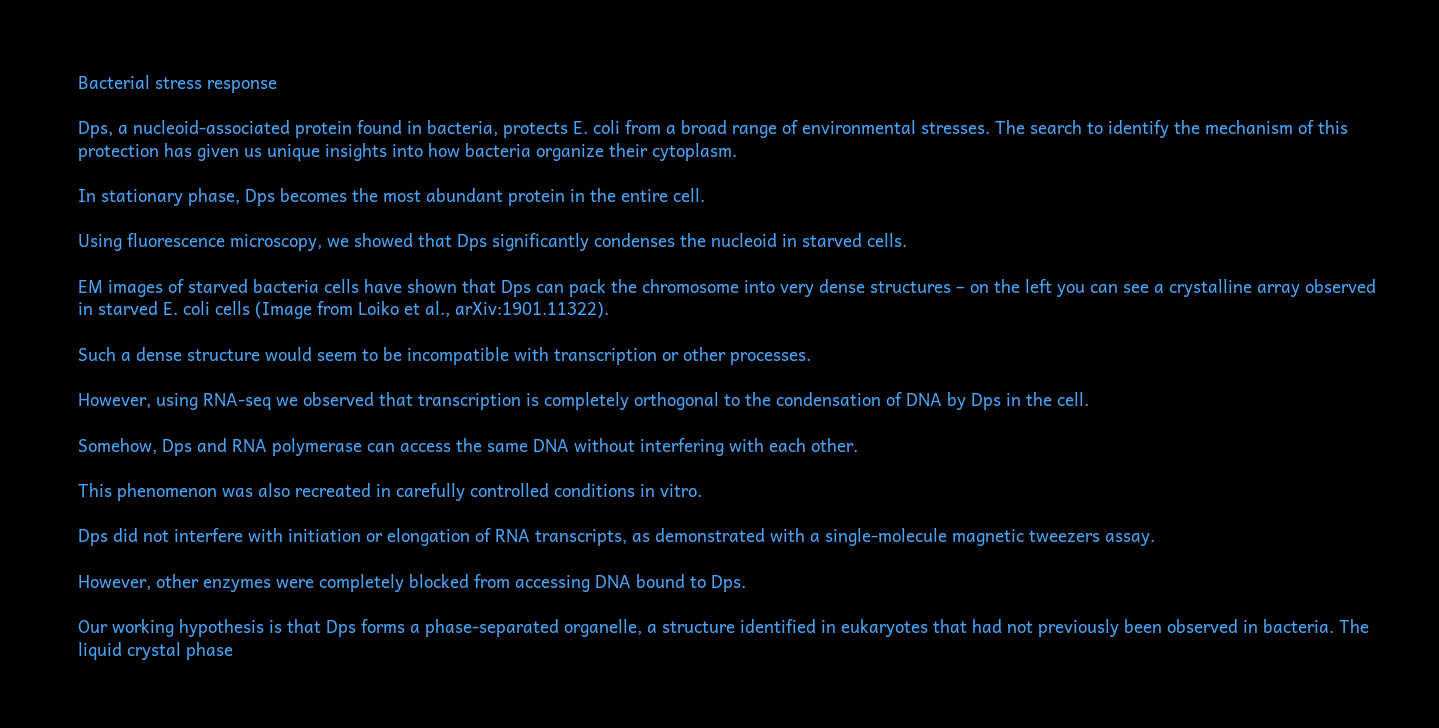Bacterial stress response

Dps, a nucleoid-associated protein found in bacteria, protects E. coli from a broad range of environmental stresses. The search to identify the mechanism of this protection has given us unique insights into how bacteria organize their cytoplasm.

In stationary phase, Dps becomes the most abundant protein in the entire cell.

Using fluorescence microscopy, we showed that Dps significantly condenses the nucleoid in starved cells.

EM images of starved bacteria cells have shown that Dps can pack the chromosome into very dense structures – on the left you can see a crystalline array observed in starved E. coli cells (Image from Loiko et al., arXiv:1901.11322).

Such a dense structure would seem to be incompatible with transcription or other processes.

However, using RNA-seq we observed that transcription is completely orthogonal to the condensation of DNA by Dps in the cell.

Somehow, Dps and RNA polymerase can access the same DNA without interfering with each other.

This phenomenon was also recreated in carefully controlled conditions in vitro.

Dps did not interfere with initiation or elongation of RNA transcripts, as demonstrated with a single-molecule magnetic tweezers assay.

However, other enzymes were completely blocked from accessing DNA bound to Dps.

Our working hypothesis is that Dps forms a phase-separated organelle, a structure identified in eukaryotes that had not previously been observed in bacteria. The liquid crystal phase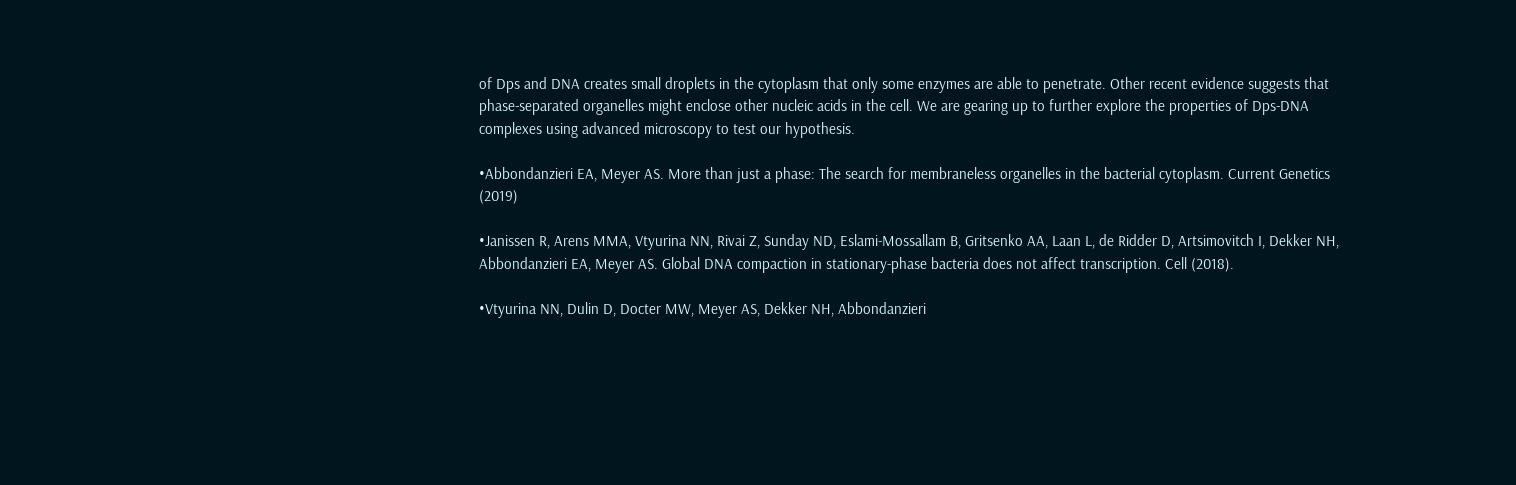of Dps and DNA creates small droplets in the cytoplasm that only some enzymes are able to penetrate. Other recent evidence suggests that phase-separated organelles might enclose other nucleic acids in the cell. We are gearing up to further explore the properties of Dps-DNA complexes using advanced microscopy to test our hypothesis.

•Abbondanzieri EA, Meyer AS. More than just a phase: The search for membraneless organelles in the bacterial cytoplasm. Current Genetics (2019)

•Janissen R, Arens MMA, Vtyurina NN, Rivai Z, Sunday ND, Eslami-Mossallam B, Gritsenko AA, Laan L, de Ridder D, Artsimovitch I, Dekker NH, Abbondanzieri EA, Meyer AS. Global DNA compaction in stationary-phase bacteria does not affect transcription. Cell (2018).

•Vtyurina NN, Dulin D, Docter MW, Meyer AS, Dekker NH, Abbondanzieri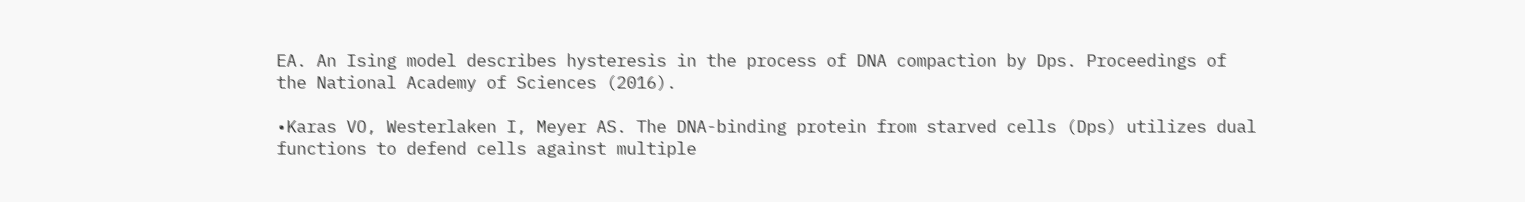EA. An Ising model describes hysteresis in the process of DNA compaction by Dps. Proceedings of the National Academy of Sciences (2016).

•Karas VO, Westerlaken I, Meyer AS. The DNA-binding protein from starved cells (Dps) utilizes dual functions to defend cells against multiple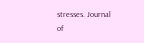stresses. Journal of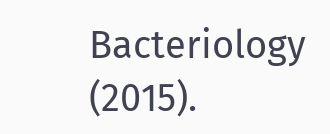Bacteriology (2015).